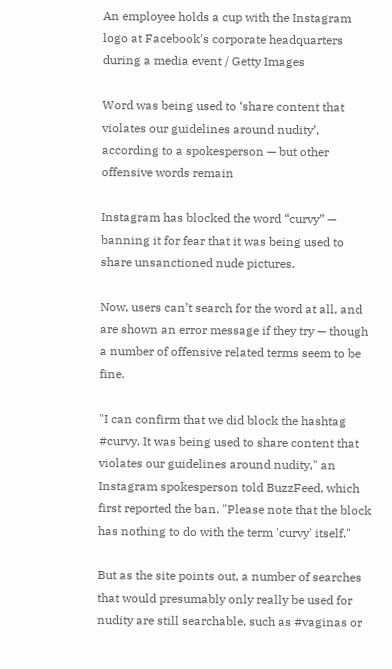An employee holds a cup with the Instagram logo at Facebook's corporate headquarters during a media event / Getty Images

Word was being used to ‘share content that violates our guidelines around nudity’, according to a spokesperson — but other offensive words remain

Instagram has blocked the word “curvy” — banning it for fear that it was being used to share unsanctioned nude pictures.

Now, users can’t search for the word at all, and are shown an error message if they try — though a number of offensive related terms seem to be fine.

"I can confirm that we did block the hashtag #curvy. It was being used to share content that violates our guidelines around nudity," an Instagram spokesperson told BuzzFeed, which first reported the ban. "Please note that the block has nothing to do with the term 'curvy' itself."

But as the site points out, a number of searches that would presumably only really be used for nudity are still searchable, such as #vaginas or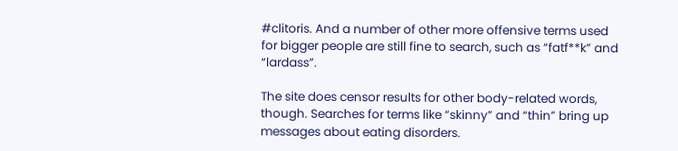#clitoris. And a number of other more offensive terms used for bigger people are still fine to search, such as “fatf**k” and “lardass”.

The site does censor results for other body-related words, though. Searches for terms like “skinny” and “thin” bring up messages about eating disorders.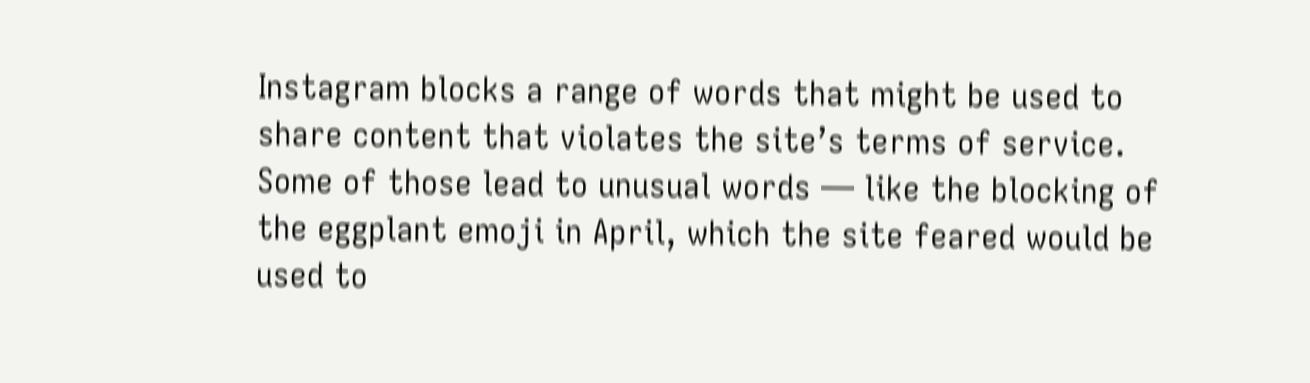Instagram blocks a range of words that might be used to share content that violates the site’s terms of service. Some of those lead to unusual words — like the blocking of the eggplant emoji in April, which the site feared would be used to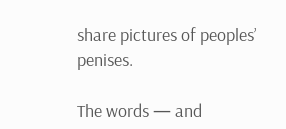share pictures of peoples’ penises.

The words — and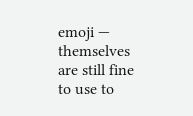emoji — themselves are still fine to use to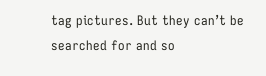tag pictures. But they can’t be searched for and so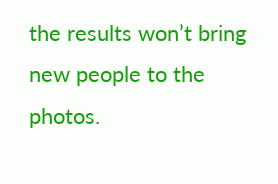the results won’t bring new people to the photos.